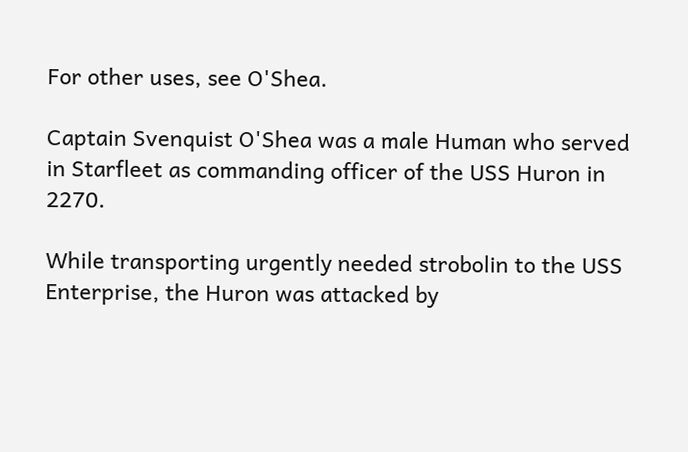For other uses, see O'Shea.

Captain Svenquist O'Shea was a male Human who served in Starfleet as commanding officer of the USS Huron in 2270.

While transporting urgently needed strobolin to the USS Enterprise, the Huron was attacked by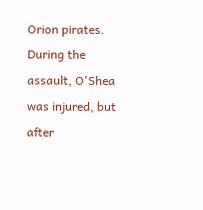Orion pirates. During the assault, O'Shea was injured, but after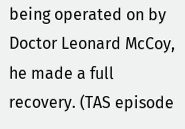being operated on by Doctor Leonard McCoy, he made a full recovery. (TAS episode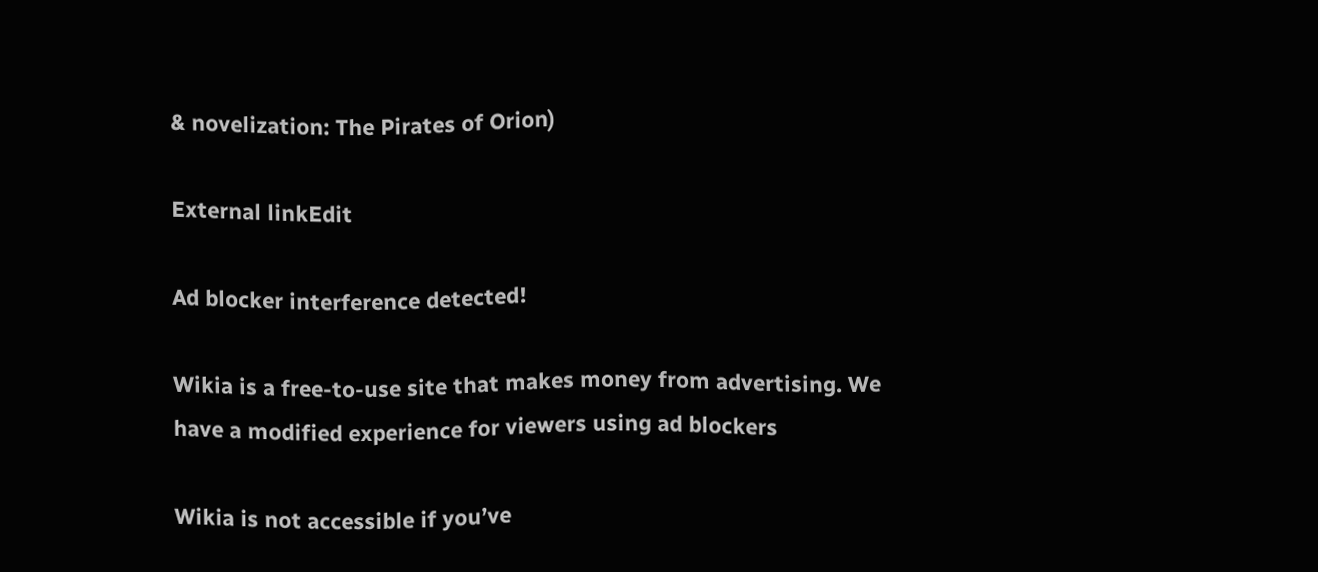& novelization: The Pirates of Orion)

External linkEdit

Ad blocker interference detected!

Wikia is a free-to-use site that makes money from advertising. We have a modified experience for viewers using ad blockers

Wikia is not accessible if you’ve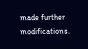made further modifications.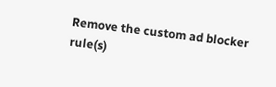Remove the custom ad blocker rule(s)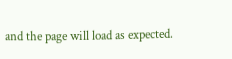and the page will load as expected.